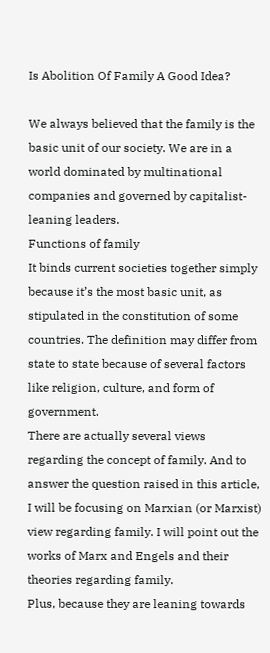Is Abolition Of Family A Good Idea?

We always believed that the family is the basic unit of our society. We are in a world dominated by multinational companies and governed by capitalist-leaning leaders.
Functions of family
It binds current societies together simply because it’s the most basic unit, as stipulated in the constitution of some countries. The definition may differ from state to state because of several factors like religion, culture, and form of government.
There are actually several views regarding the concept of family. And to answer the question raised in this article, I will be focusing on Marxian (or Marxist) view regarding family. I will point out the works of Marx and Engels and their theories regarding family.
Plus, because they are leaning towards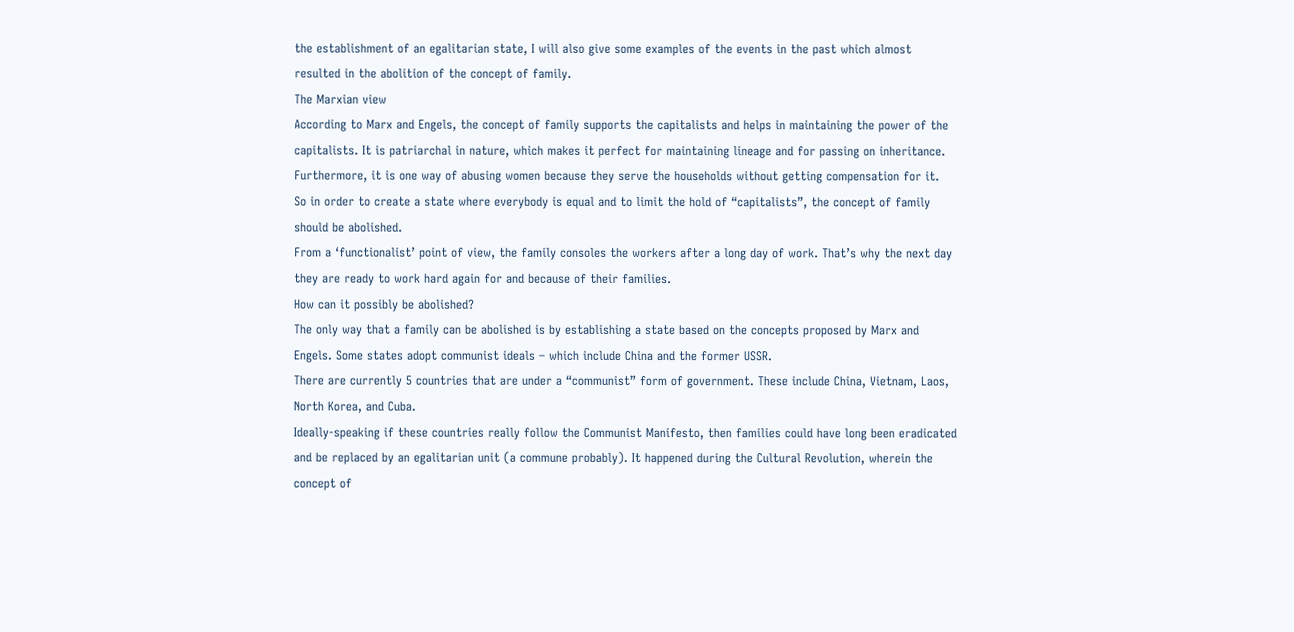the establishment of an egalitarian state, I will also give some examples of the events in the past which almost resulted in the abolition of the concept of family.
The Marxian view
According to Marx and Engels, the concept of family supports the capitalists and helps in maintaining the power of the capitalists. It is patriarchal in nature, which makes it perfect for maintaining lineage and for passing on inheritance. Furthermore, it is one way of abusing women because they serve the households without getting compensation for it.
So in order to create a state where everybody is equal and to limit the hold of “capitalists”, the concept of family should be abolished.
From a ‘functionalist’ point of view, the family consoles the workers after a long day of work. That’s why the next day they are ready to work hard again for and because of their families.
How can it possibly be abolished?
The only way that a family can be abolished is by establishing a state based on the concepts proposed by Marx and Engels. Some states adopt communist ideals – which include China and the former USSR.
There are currently 5 countries that are under a “communist” form of government. These include China, Vietnam, Laos, North Korea, and Cuba.
Ideally-speaking if these countries really follow the Communist Manifesto, then families could have long been eradicated and be replaced by an egalitarian unit (a commune probably). It happened during the Cultural Revolution, wherein the concept of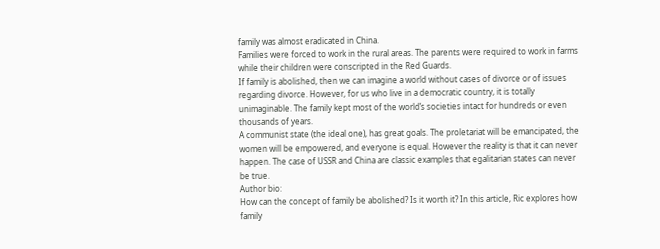family was almost eradicated in China.
Families were forced to work in the rural areas. The parents were required to work in farms while their children were conscripted in the Red Guards.
If family is abolished, then we can imagine a world without cases of divorce or of issues regarding divorce. However, for us who live in a democratic country, it is totally unimaginable. The family kept most of the world’s societies intact for hundreds or even thousands of years.
A communist state (the ideal one), has great goals. The proletariat will be emancipated, the women will be empowered, and everyone is equal. However the reality is that it can never happen. The case of USSR and China are classic examples that egalitarian states can never be true.
Author bio:
How can the concept of family be abolished? Is it worth it? In this article, Ric explores how family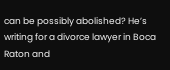can be possibly abolished? He’s writing for a divorce lawyer in Boca Raton and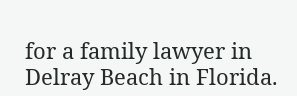for a family lawyer in Delray Beach in Florida.